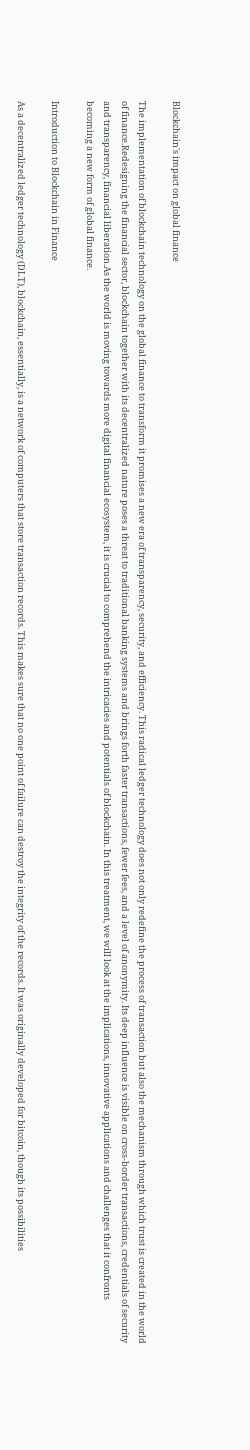Blockchain's impact on global finance

The implementation of blockchain technology on the global finance to transform it promises a new era of transparency, security, and efficiency. This radical ledger technology does not only redefine the process of transaction but also the mechanism through which trust is created in the world of finance.Redesigning the financial sector, blockchain together with its decentralized nature poses a threat to traditional banking systems and brings forth faster transactions, fewer fees, and a level of anonymity. Its deep influence is visible on cross-border transactions, credentials of security and transparency, financial liberation.As the world is moving towards more digital financial ecosystem, it is crucial to comprehend the intricacies and potentials of blockchain. In this treatment, we will look at the implications, innovative applications and challenges that it confronts becoming a new form of global finance.

Introduction to Blockchain in Finance

As a decentralized ledger technology (DLT), blockchain, essentially, is a network of computers that store transaction records. This makes sure that no one point of failure can destroy the integrity of the records. It was originally developed for bitcoin, though its possibilities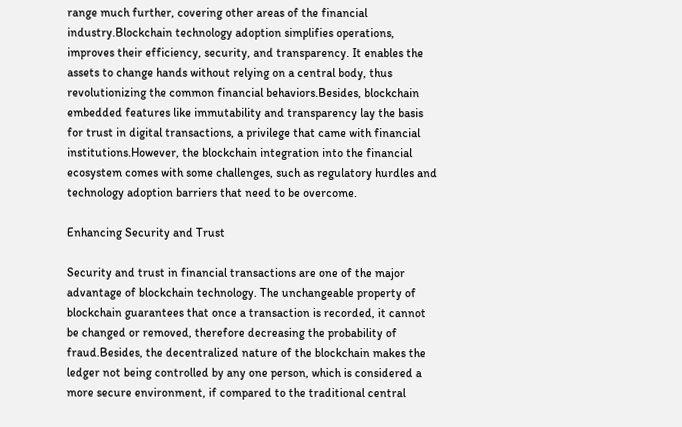range much further, covering other areas of the financial industry.Blockchain technology adoption simplifies operations, improves their efficiency, security, and transparency. It enables the assets to change hands without relying on a central body, thus revolutionizing the common financial behaviors.Besides, blockchain embedded features like immutability and transparency lay the basis for trust in digital transactions, a privilege that came with financial institutions.However, the blockchain integration into the financial ecosystem comes with some challenges, such as regulatory hurdles and technology adoption barriers that need to be overcome.

Enhancing Security and Trust

Security and trust in financial transactions are one of the major advantage of blockchain technology. The unchangeable property of blockchain guarantees that once a transaction is recorded, it cannot be changed or removed, therefore decreasing the probability of fraud.Besides, the decentralized nature of the blockchain makes the ledger not being controlled by any one person, which is considered a more secure environment, if compared to the traditional central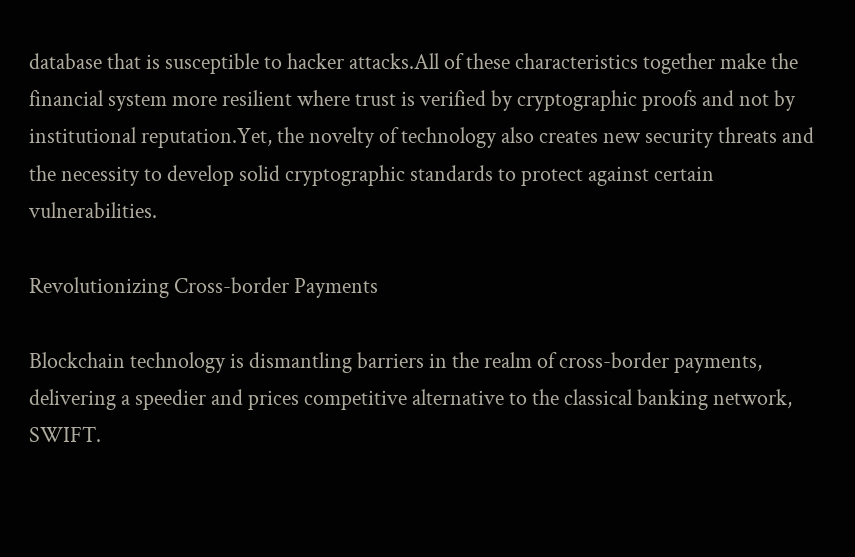database that is susceptible to hacker attacks.All of these characteristics together make the financial system more resilient where trust is verified by cryptographic proofs and not by institutional reputation.Yet, the novelty of technology also creates new security threats and the necessity to develop solid cryptographic standards to protect against certain vulnerabilities.

Revolutionizing Cross-border Payments

Blockchain technology is dismantling barriers in the realm of cross-border payments, delivering a speedier and prices competitive alternative to the classical banking network, SWIFT.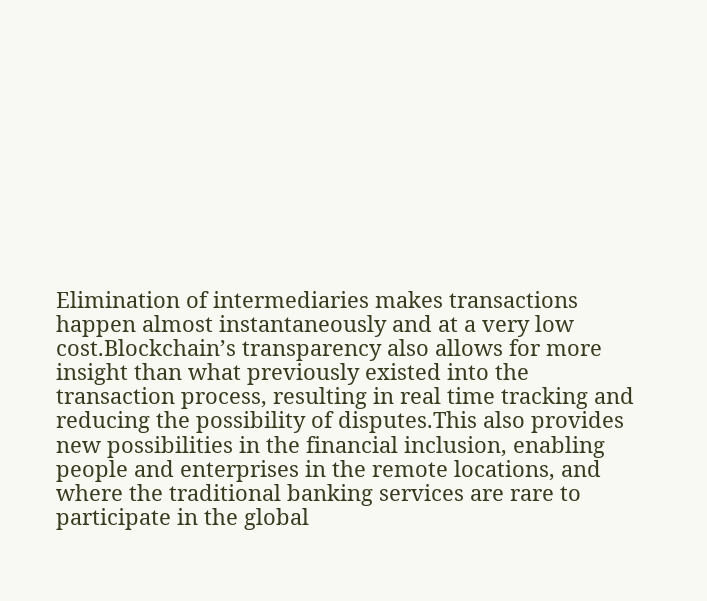Elimination of intermediaries makes transactions happen almost instantaneously and at a very low cost.Blockchain’s transparency also allows for more insight than what previously existed into the transaction process, resulting in real time tracking and reducing the possibility of disputes.This also provides new possibilities in the financial inclusion, enabling people and enterprises in the remote locations, and where the traditional banking services are rare to participate in the global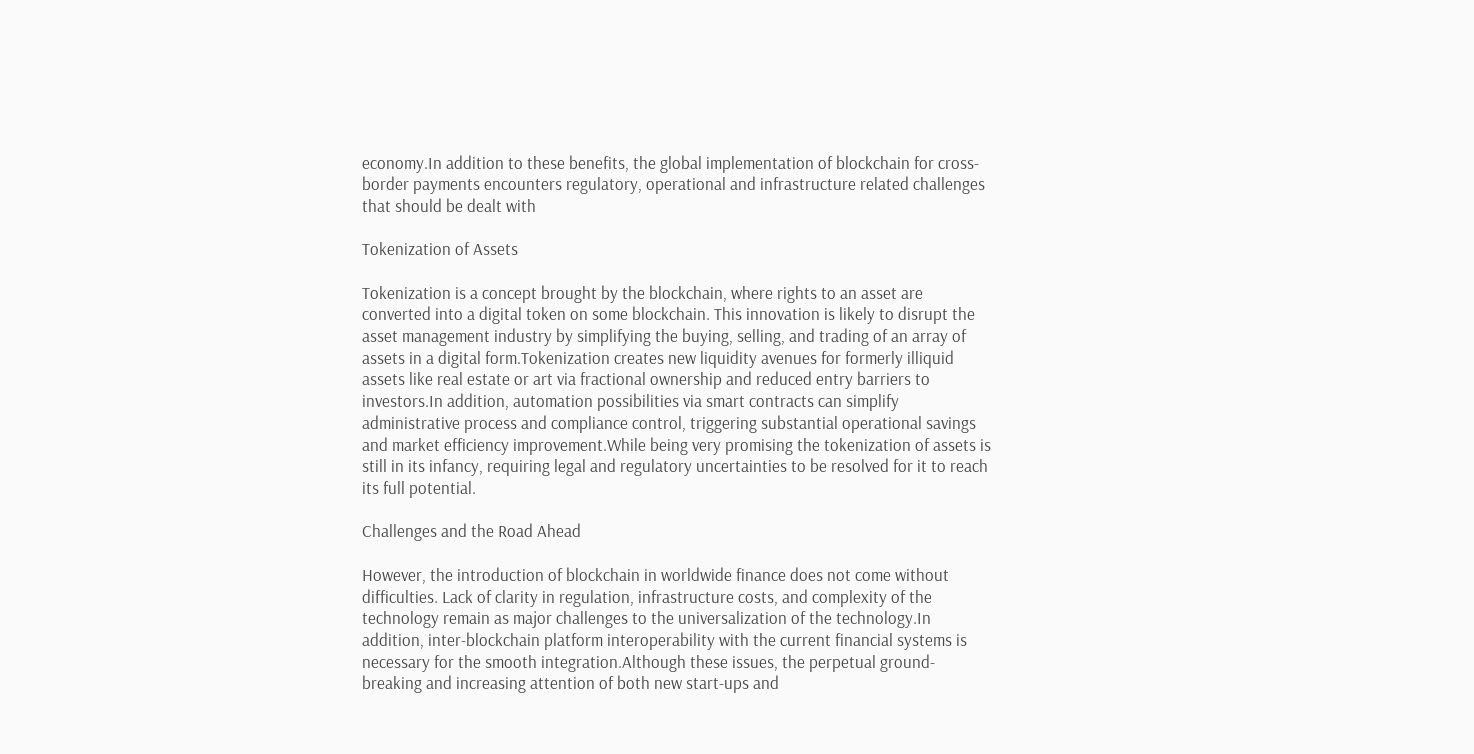economy.In addition to these benefits, the global implementation of blockchain for cross-border payments encounters regulatory, operational and infrastructure related challenges that should be dealt with

Tokenization of Assets

Tokenization is a concept brought by the blockchain, where rights to an asset are converted into a digital token on some blockchain. This innovation is likely to disrupt the asset management industry by simplifying the buying, selling, and trading of an array of assets in a digital form.Tokenization creates new liquidity avenues for formerly illiquid assets like real estate or art via fractional ownership and reduced entry barriers to investors.In addition, automation possibilities via smart contracts can simplify administrative process and compliance control, triggering substantial operational savings and market efficiency improvement.While being very promising the tokenization of assets is still in its infancy, requiring legal and regulatory uncertainties to be resolved for it to reach its full potential.

Challenges and the Road Ahead

However, the introduction of blockchain in worldwide finance does not come without difficulties. Lack of clarity in regulation, infrastructure costs, and complexity of the technology remain as major challenges to the universalization of the technology.In addition, inter-blockchain platform interoperability with the current financial systems is necessary for the smooth integration.Although these issues, the perpetual ground-breaking and increasing attention of both new start-ups and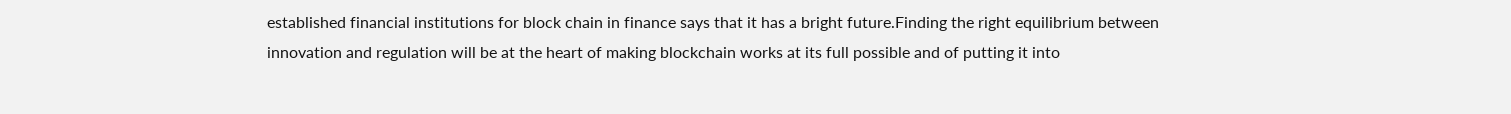established financial institutions for block chain in finance says that it has a bright future.Finding the right equilibrium between innovation and regulation will be at the heart of making blockchain works at its full possible and of putting it into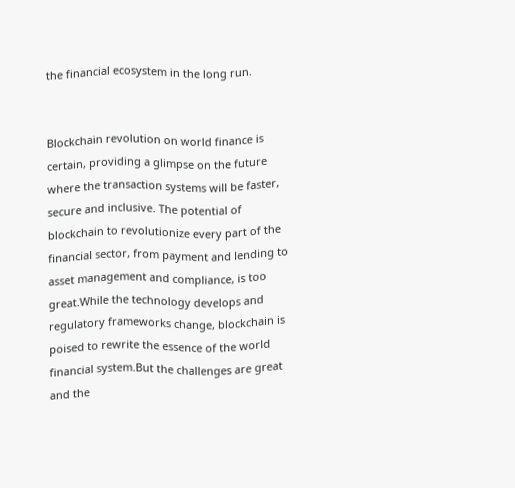the financial ecosystem in the long run.


Blockchain revolution on world finance is certain, providing a glimpse on the future where the transaction systems will be faster, secure and inclusive. The potential of blockchain to revolutionize every part of the financial sector, from payment and lending to asset management and compliance, is too great.While the technology develops and regulatory frameworks change, blockchain is poised to rewrite the essence of the world financial system.But the challenges are great and the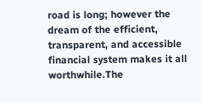road is long; however the dream of the efficient, transparent, and accessible financial system makes it all worthwhile.The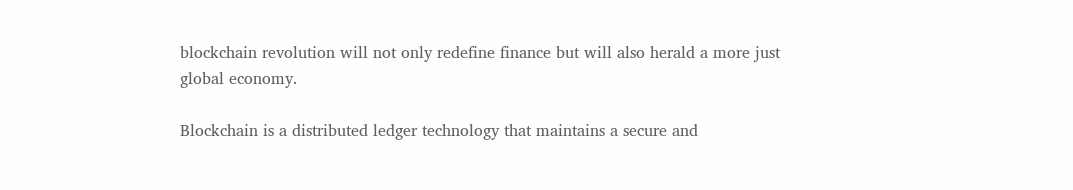blockchain revolution will not only redefine finance but will also herald a more just global economy.

Blockchain is a distributed ledger technology that maintains a secure and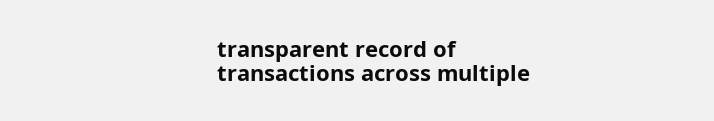transparent record of transactions across multiple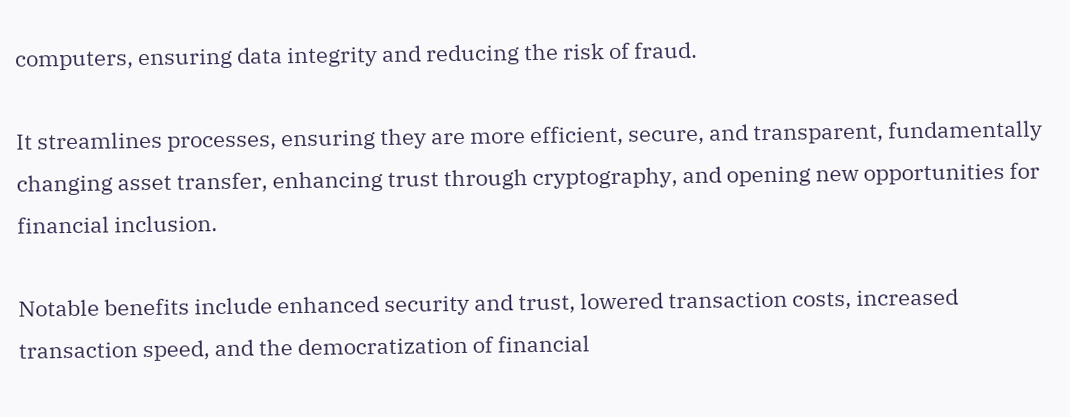computers, ensuring data integrity and reducing the risk of fraud.

It streamlines processes, ensuring they are more efficient, secure, and transparent, fundamentally changing asset transfer, enhancing trust through cryptography, and opening new opportunities for financial inclusion.

Notable benefits include enhanced security and trust, lowered transaction costs, increased transaction speed, and the democratization of financial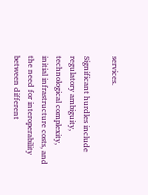services.

Significant hurdles include regulatory ambiguity, technological complexity, initial infrastructure costs, and the need for interoperability between different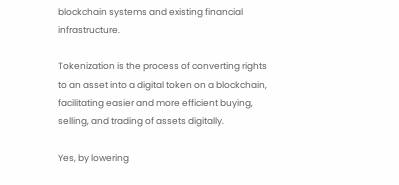blockchain systems and existing financial infrastructure.

Tokenization is the process of converting rights to an asset into a digital token on a blockchain, facilitating easier and more efficient buying, selling, and trading of assets digitally.

Yes, by lowering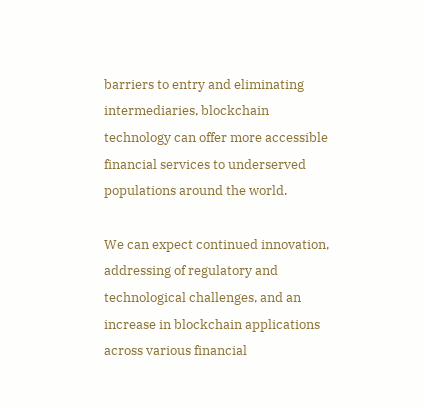barriers to entry and eliminating intermediaries, blockchain technology can offer more accessible financial services to underserved populations around the world.

We can expect continued innovation, addressing of regulatory and technological challenges, and an increase in blockchain applications across various financial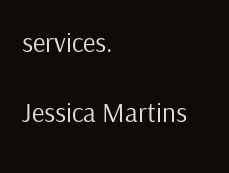services.

Jessica Martins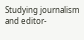Studying journalism and editor-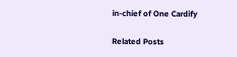in-chief of One Cardify

Related Posts